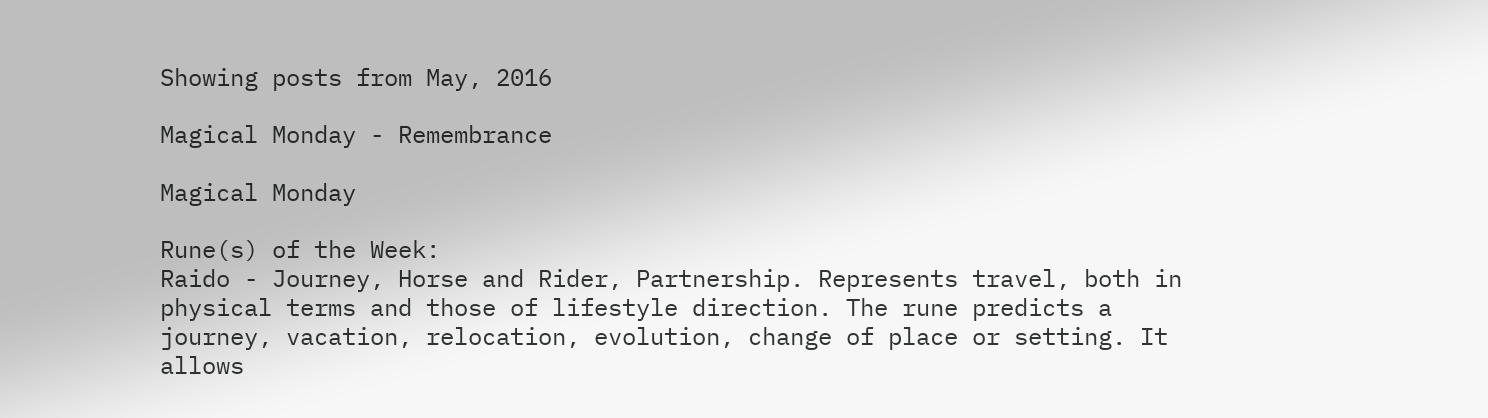Showing posts from May, 2016

Magical Monday - Remembrance

Magical Monday

Rune(s) of the Week:
Raido - Journey, Horse and Rider, Partnership. Represents travel, both in physical terms and those of lifestyle direction. The rune predicts a journey, vacation, relocation, evolution, change of place or setting. It allows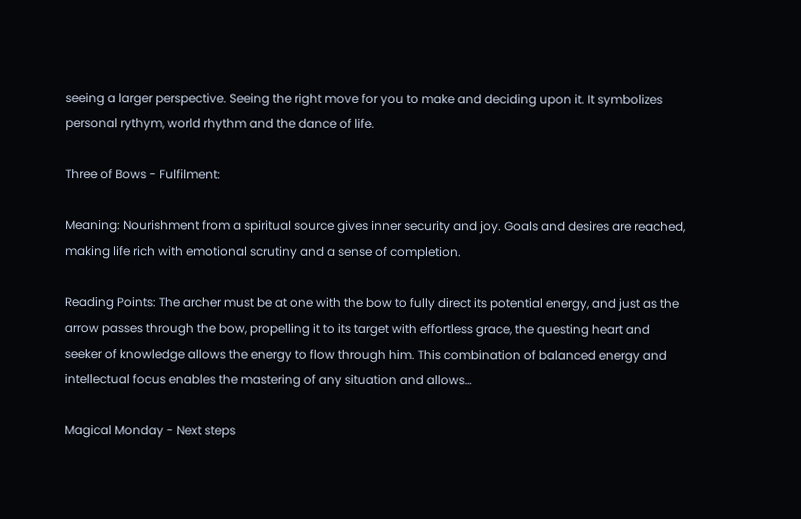seeing a larger perspective. Seeing the right move for you to make and deciding upon it. It symbolizes personal rythym, world rhythm and the dance of life.

Three of Bows - Fulfilment:

Meaning: Nourishment from a spiritual source gives inner security and joy. Goals and desires are reached, making life rich with emotional scrutiny and a sense of completion.

Reading Points: The archer must be at one with the bow to fully direct its potential energy, and just as the arrow passes through the bow, propelling it to its target with effortless grace, the questing heart and seeker of knowledge allows the energy to flow through him. This combination of balanced energy and intellectual focus enables the mastering of any situation and allows…

Magical Monday - Next steps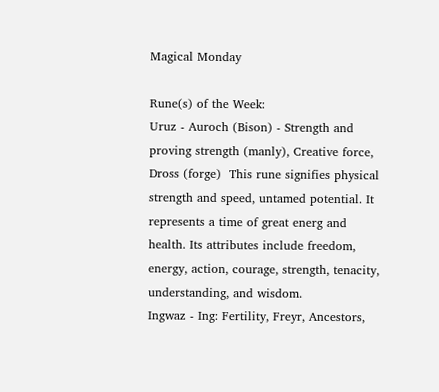Magical Monday

Rune(s) of the Week:
Uruz - Auroch (Bison) - Strength and proving strength (manly), Creative force, Dross (forge)  This rune signifies physical strength and speed, untamed potential. It represents a time of great energ and health. Its attributes include freedom, energy, action, courage, strength, tenacity, understanding, and wisdom.
Ingwaz - Ing: Fertility, Freyr, Ancestors,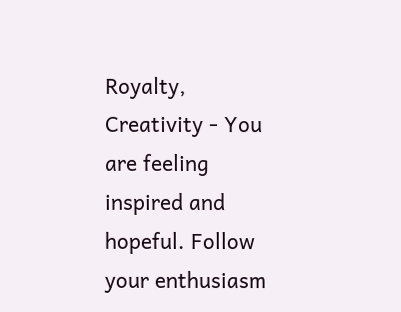Royalty, Creativity - You are feeling inspired and hopeful. Follow your enthusiasm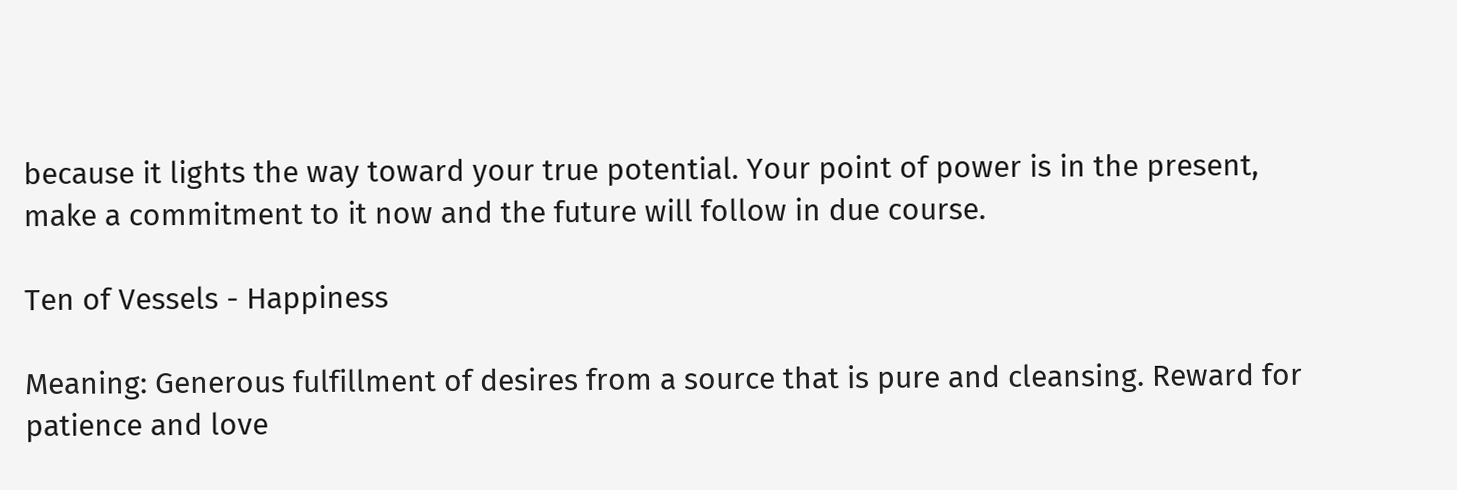because it lights the way toward your true potential. Your point of power is in the present, make a commitment to it now and the future will follow in due course.

Ten of Vessels - Happiness

Meaning: Generous fulfillment of desires from a source that is pure and cleansing. Reward for patience and love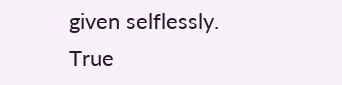given selflessly. True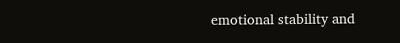emotional stability and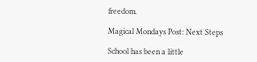freedom.

Magical Mondays Post: Next Steps

School has been a little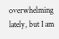overwhelming lately, but I am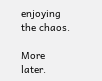enjoying the chaos.

More later.